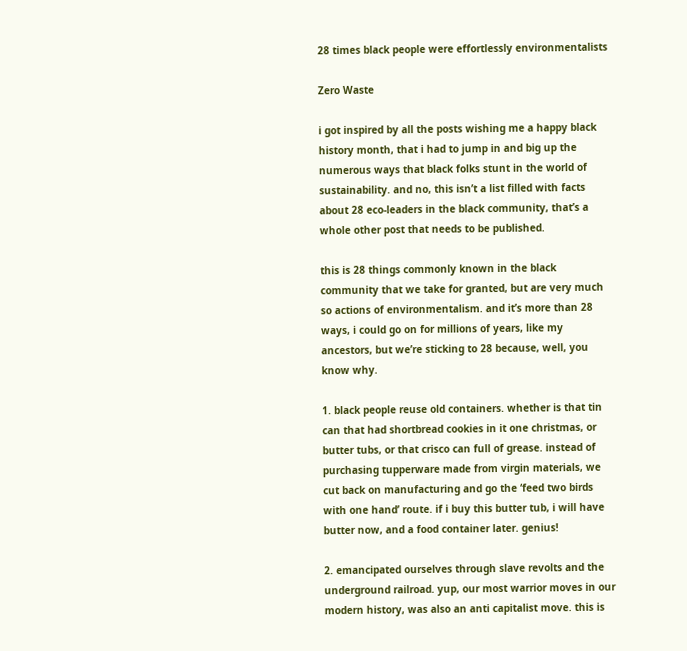28 times black people were effortlessly environmentalists

Zero Waste

i got inspired by all the posts wishing me a happy black history month, that i had to jump in and big up the numerous ways that black folks stunt in the world of sustainability. and no, this isn’t a list filled with facts about 28 eco-leaders in the black community, that’s a whole other post that needs to be published.

this is 28 things commonly known in the black community that we take for granted, but are very much so actions of environmentalism. and it’s more than 28 ways, i could go on for millions of years, like my ancestors, but we’re sticking to 28 because, well, you know why.

1. black people reuse old containers. whether is that tin can that had shortbread cookies in it one christmas, or butter tubs, or that crisco can full of grease. instead of purchasing tupperware made from virgin materials, we cut back on manufacturing and go the ‘feed two birds with one hand’ route. if i buy this butter tub, i will have butter now, and a food container later. genius!

2. emancipated ourselves through slave revolts and the underground railroad. yup, our most warrior moves in our modern history, was also an anti capitalist move. this is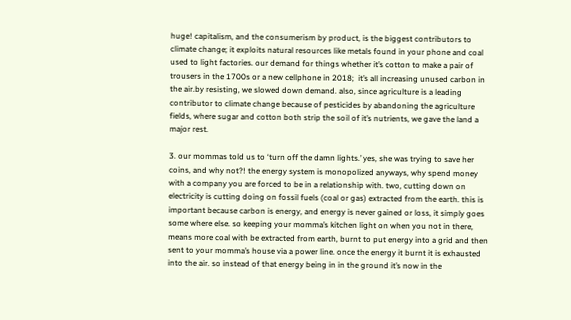huge! capitalism, and the consumerism by product, is the biggest contributors to climate change; it exploits natural resources like metals found in your phone and coal used to light factories. our demand for things whether it’s cotton to make a pair of trousers in the 1700s or a new cellphone in 2018;  it’s all increasing unused carbon in the air.by resisting, we slowed down demand. also, since agriculture is a leading contributor to climate change because of pesticides by abandoning the agriculture fields, where sugar and cotton both strip the soil of it’s nutrients, we gave the land a major rest.

3. our mommas told us to ‘turn off the damn lights.’ yes, she was trying to save her coins, and why not?! the energy system is monopolized anyways, why spend money with a company you are forced to be in a relationship with. two, cutting down on electricity is cutting doing on fossil fuels (coal or gas) extracted from the earth. this is important because carbon is energy, and energy is never gained or loss, it simply goes some where else. so keeping your momma’s kitchen light on when you not in there, means more coal with be extracted from earth, burnt to put energy into a grid and then sent to your momma’s house via a power line. once the energy it burnt it is exhausted into the air. so instead of that energy being in in the ground it’s now in the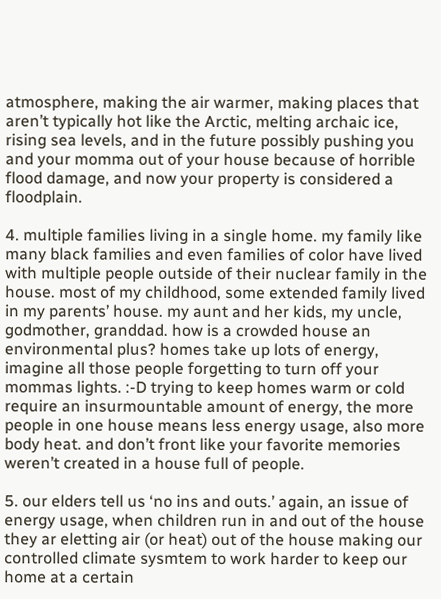atmosphere, making the air warmer, making places that aren’t typically hot like the Arctic, melting archaic ice, rising sea levels, and in the future possibly pushing you and your momma out of your house because of horrible flood damage, and now your property is considered a floodplain.

4. multiple families living in a single home. my family like many black families and even families of color have lived with multiple people outside of their nuclear family in the house. most of my childhood, some extended family lived in my parents’ house. my aunt and her kids, my uncle, godmother, granddad. how is a crowded house an environmental plus? homes take up lots of energy, imagine all those people forgetting to turn off your mommas lights. :-D trying to keep homes warm or cold require an insurmountable amount of energy, the more people in one house means less energy usage, also more body heat. and don’t front like your favorite memories weren’t created in a house full of people.

5. our elders tell us ‘no ins and outs.’ again, an issue of energy usage, when children run in and out of the house they ar eletting air (or heat) out of the house making our controlled climate sysmtem to work harder to keep our home at a certain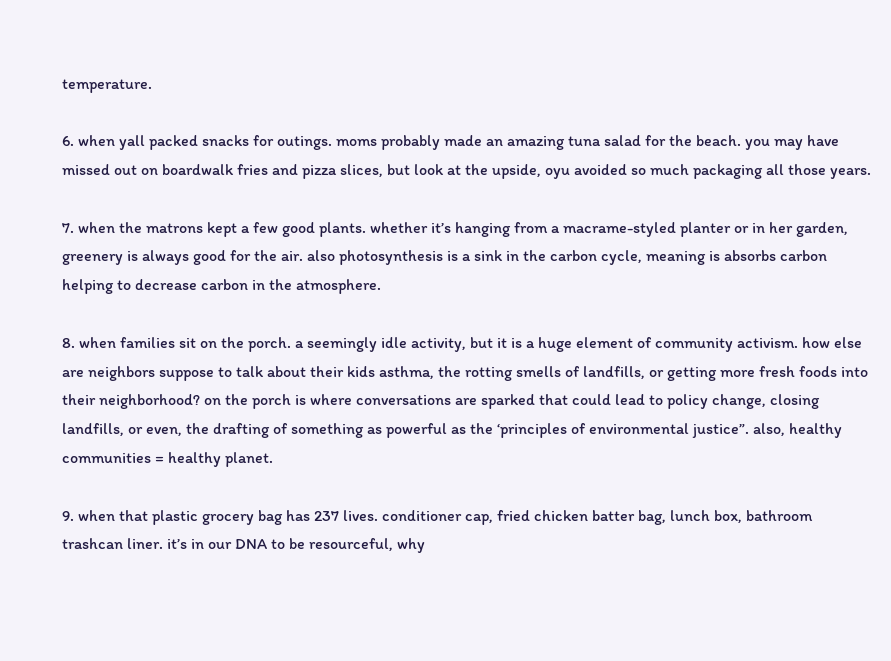temperature.

6. when yall packed snacks for outings. moms probably made an amazing tuna salad for the beach. you may have missed out on boardwalk fries and pizza slices, but look at the upside, oyu avoided so much packaging all those years.

7. when the matrons kept a few good plants. whether it’s hanging from a macrame-styled planter or in her garden, greenery is always good for the air. also photosynthesis is a sink in the carbon cycle, meaning is absorbs carbon helping to decrease carbon in the atmosphere.

8. when families sit on the porch. a seemingly idle activity, but it is a huge element of community activism. how else are neighbors suppose to talk about their kids asthma, the rotting smells of landfills, or getting more fresh foods into their neighborhood? on the porch is where conversations are sparked that could lead to policy change, closing landfills, or even, the drafting of something as powerful as the ‘principles of environmental justice”. also, healthy communities = healthy planet.

9. when that plastic grocery bag has 237 lives. conditioner cap, fried chicken batter bag, lunch box, bathroom trashcan liner. it’s in our DNA to be resourceful, why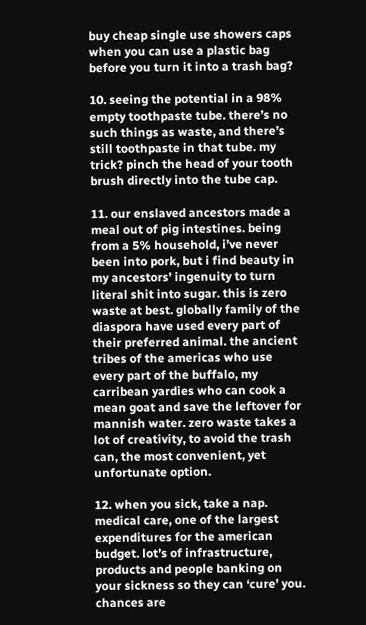buy cheap single use showers caps when you can use a plastic bag before you turn it into a trash bag?

10. seeing the potential in a 98% empty toothpaste tube. there’s no such things as waste, and there’s still toothpaste in that tube. my trick? pinch the head of your tooth brush directly into the tube cap.

11. our enslaved ancestors made a meal out of pig intestines. being from a 5% household, i’ve never been into pork, but i find beauty in my ancestors’ ingenuity to turn literal shit into sugar. this is zero waste at best. globally family of the diaspora have used every part of their preferred animal. the ancient tribes of the americas who use every part of the buffalo, my carribean yardies who can cook a mean goat and save the leftover for mannish water. zero waste takes a lot of creativity, to avoid the trash can, the most convenient, yet unfortunate option.

12. when you sick, take a nap. medical care, one of the largest expenditures for the american budget. lot’s of infrastructure, products and people banking on your sickness so they can ‘cure’ you. chances are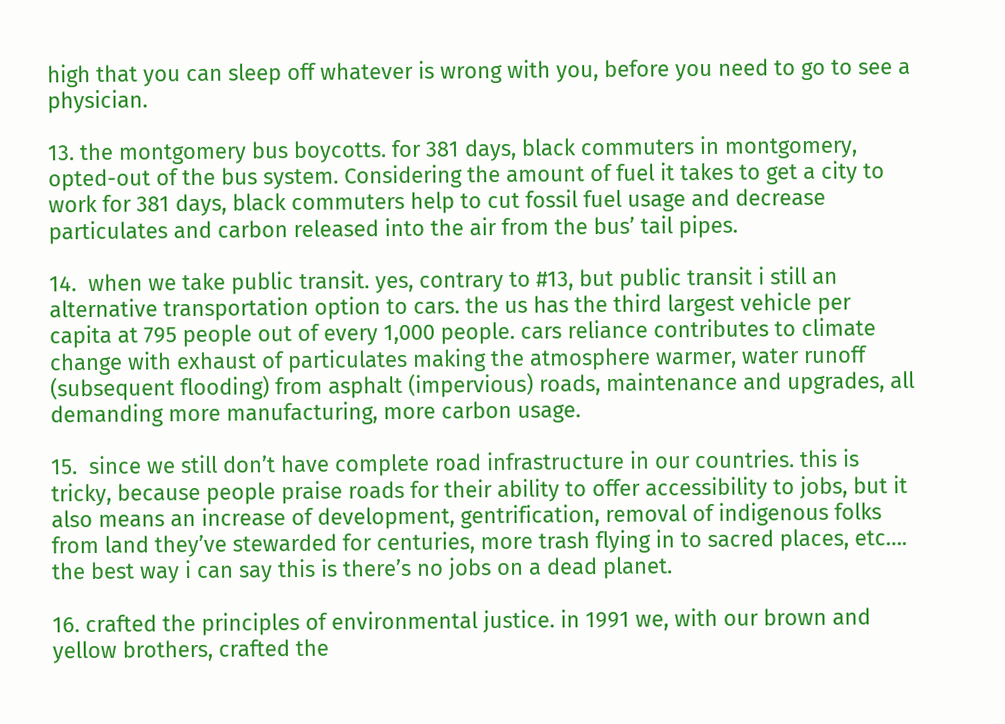high that you can sleep off whatever is wrong with you, before you need to go to see a physician.

13. the montgomery bus boycotts. for 381 days, black commuters in montgomery, opted-out of the bus system. Considering the amount of fuel it takes to get a city to work for 381 days, black commuters help to cut fossil fuel usage and decrease particulates and carbon released into the air from the bus’ tail pipes.

14.  when we take public transit. yes, contrary to #13, but public transit i still an alternative transportation option to cars. the us has the third largest vehicle per capita at 795 people out of every 1,000 people. cars reliance contributes to climate change with exhaust of particulates making the atmosphere warmer, water runoff (subsequent flooding) from asphalt (impervious) roads, maintenance and upgrades, all demanding more manufacturing, more carbon usage.

15.  since we still don’t have complete road infrastructure in our countries. this is tricky, because people praise roads for their ability to offer accessibility to jobs, but it also means an increase of development, gentrification, removal of indigenous folks from land they’ve stewarded for centuries, more trash flying in to sacred places, etc…. the best way i can say this is there’s no jobs on a dead planet.

16. crafted the principles of environmental justice. in 1991 we, with our brown and yellow brothers, crafted the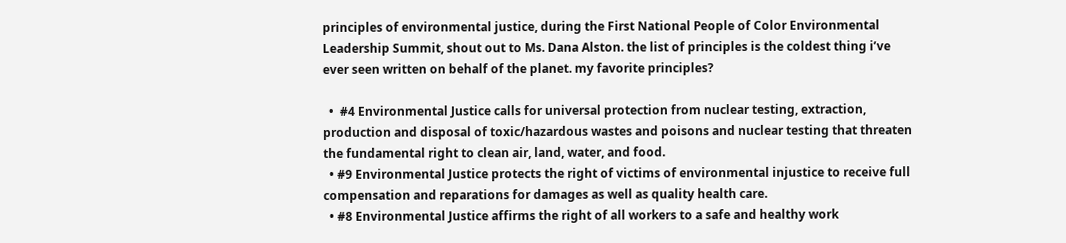principles of environmental justice, during the First National People of Color Environmental Leadership Summit, shout out to Ms. Dana Alston. the list of principles is the coldest thing i’ve ever seen written on behalf of the planet. my favorite principles?

  •  #4 Environmental Justice calls for universal protection from nuclear testing, extraction, production and disposal of toxic/hazardous wastes and poisons and nuclear testing that threaten the fundamental right to clean air, land, water, and food.
  • #9 Environmental Justice protects the right of victims of environmental injustice to receive full compensation and reparations for damages as well as quality health care.
  • #8 Environmental Justice affirms the right of all workers to a safe and healthy work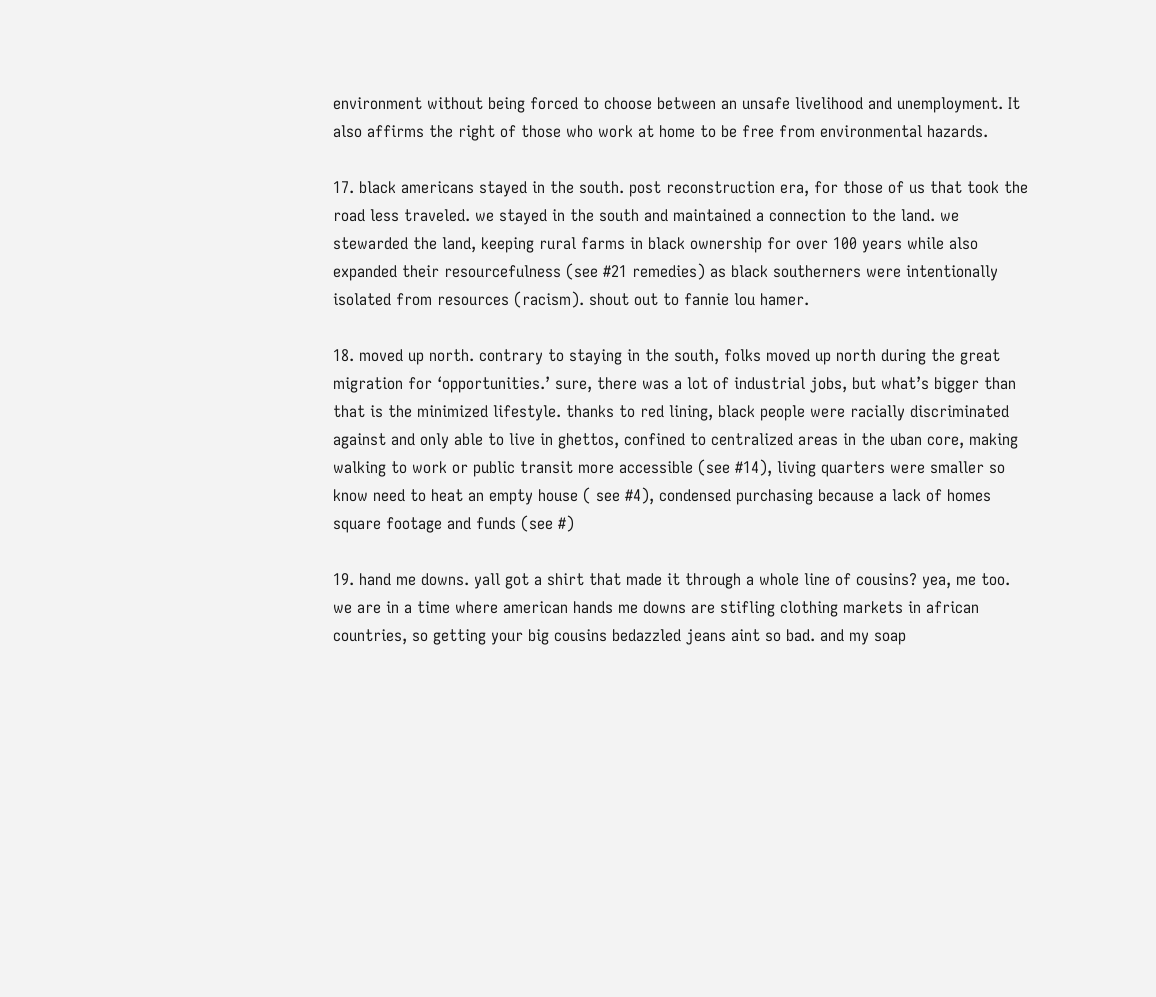environment without being forced to choose between an unsafe livelihood and unemployment. It also affirms the right of those who work at home to be free from environmental hazards.

17. black americans stayed in the south. post reconstruction era, for those of us that took the road less traveled. we stayed in the south and maintained a connection to the land. we stewarded the land, keeping rural farms in black ownership for over 100 years while also expanded their resourcefulness (see #21 remedies) as black southerners were intentionally isolated from resources (racism). shout out to fannie lou hamer.

18. moved up north. contrary to staying in the south, folks moved up north during the great migration for ‘opportunities.’ sure, there was a lot of industrial jobs, but what’s bigger than that is the minimized lifestyle. thanks to red lining, black people were racially discriminated against and only able to live in ghettos, confined to centralized areas in the uban core, making walking to work or public transit more accessible (see #14), living quarters were smaller so know need to heat an empty house ( see #4), condensed purchasing because a lack of homes square footage and funds (see #)

19. hand me downs. yall got a shirt that made it through a whole line of cousins? yea, me too. we are in a time where american hands me downs are stifling clothing markets in african countries, so getting your big cousins bedazzled jeans aint so bad. and my soap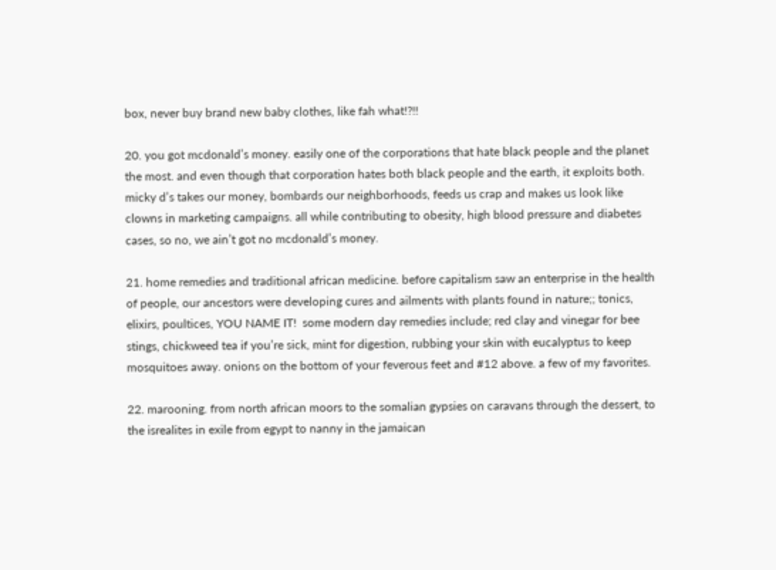box, never buy brand new baby clothes, like fah what!?!!

20. you got mcdonald’s money. easily one of the corporations that hate black people and the planet the most. and even though that corporation hates both black people and the earth, it exploits both. micky d’s takes our money, bombards our neighborhoods, feeds us crap and makes us look like clowns in marketing campaigns. all while contributing to obesity, high blood pressure and diabetes cases, so no, we ain’t got no mcdonald’s money.

21. home remedies and traditional african medicine. before capitalism saw an enterprise in the health of people, our ancestors were developing cures and ailments with plants found in nature;; tonics, elixirs, poultices, YOU NAME IT!  some modern day remedies include; red clay and vinegar for bee stings, chickweed tea if you’re sick, mint for digestion, rubbing your skin with eucalyptus to keep mosquitoes away. onions on the bottom of your feverous feet and #12 above. a few of my favorites.

22. marooning. from north african moors to the somalian gypsies on caravans through the dessert, to the isrealites in exile from egypt to nanny in the jamaican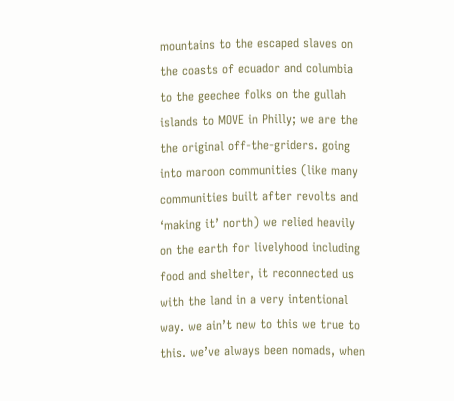mountains to the escaped slaves on the coasts of ecuador and columbia to the geechee folks on the gullah islands to MOVE in Philly; we are the the original off-the-griders. going into maroon communities (like many communities built after revolts and ‘making it’ north) we relied heavily on the earth for livelyhood including food and shelter, it reconnected us with the land in a very intentional way. we ain’t new to this we true to this. we’ve always been nomads, when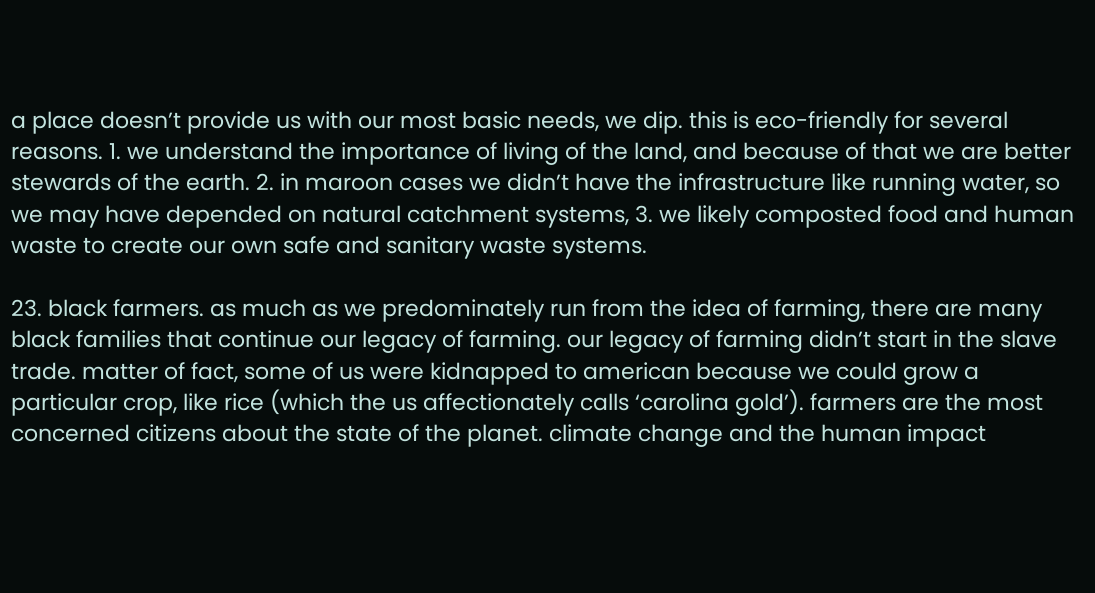a place doesn’t provide us with our most basic needs, we dip. this is eco-friendly for several reasons. 1. we understand the importance of living of the land, and because of that we are better stewards of the earth. 2. in maroon cases we didn’t have the infrastructure like running water, so we may have depended on natural catchment systems, 3. we likely composted food and human waste to create our own safe and sanitary waste systems.

23. black farmers. as much as we predominately run from the idea of farming, there are many black families that continue our legacy of farming. our legacy of farming didn’t start in the slave trade. matter of fact, some of us were kidnapped to american because we could grow a particular crop, like rice (which the us affectionately calls ‘carolina gold’). farmers are the most concerned citizens about the state of the planet. climate change and the human impact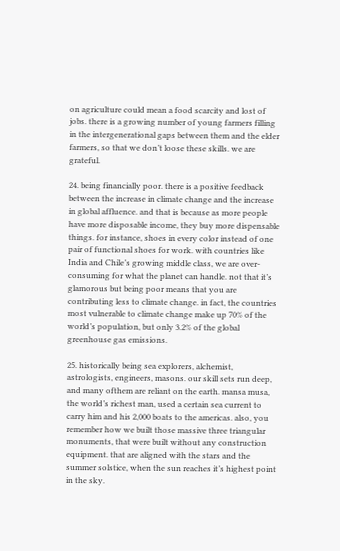on agriculture could mean a food scarcity and lost of jobs. there is a growing number of young farmers filling in the intergenerational gaps between them and the elder farmers, so that we don’t loose these skills. we are grateful.

24. being financially poor. there is a positive feedback between the increase in climate change and the increase in global affluence. and that is because as more people have more disposable income, they buy more dispensable things. for instance, shoes in every color instead of one pair of functional shoes for work. with countries like India and Chile’s growing middle class, we are over-consuming for what the planet can handle. not that it’s glamorous but being poor means that you are contributing less to climate change. in fact, the countries most vulnerable to climate change make up 70% of the world’s population, but only 3.2% of the global greenhouse gas emissions.

25. historically being sea explorers, alchemist, astrologists, engineers, masons. our skill sets run deep, and many ofthem are reliant on the earth. mansa musa, the world’s richest man, used a certain sea current to carry him and his 2,000 boats to the americas. also, you remember how we built those massive three triangular monuments, that were built without any construction equipment. that are aligned with the stars and the summer solstice, when the sun reaches it’s highest point in the sky.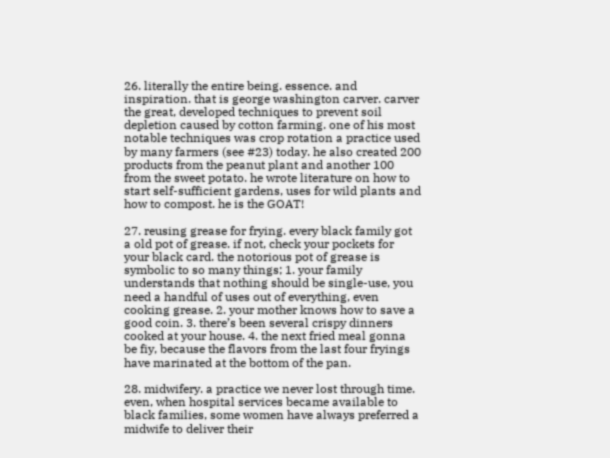26. literally the entire being. essence. and inspiration. that is george washington carver. carver the great, developed techniques to prevent soil depletion caused by cotton farming. one of his most notable techniques was crop rotation a practice used by many farmers (see #23) today. he also created 200 products from the peanut plant and another 100 from the sweet potato. he wrote literature on how to start self-sufficient gardens, uses for wild plants and how to compost. he is the GOAT!

27. reusing grease for frying. every black family got a old pot of grease. if not, check your pockets for your black card. the notorious pot of grease is symbolic to so many things; 1. your family understands that nothing should be single-use, you need a handful of uses out of everything, even cooking grease. 2. your mother knows how to save a good coin. 3. there’s been several crispy dinners cooked at your house. 4. the next fried meal gonna be fiy, because the flavors from the last four fryings have marinated at the bottom of the pan.

28. midwifery. a practice we never lost through time. even, when hospital services became available to black families, some women have always preferred a midwife to deliver their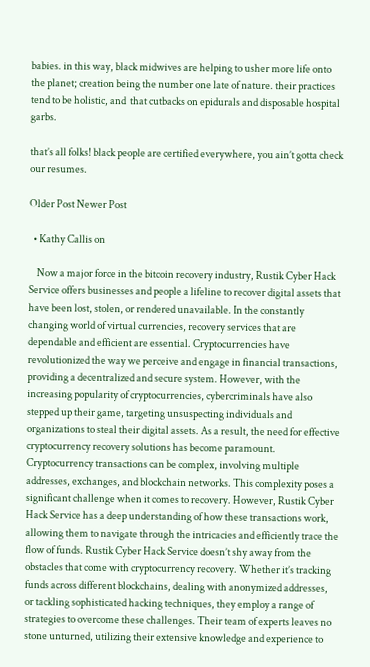babies. in this way, black midwives are helping to usher more life onto the planet; creation being the number one late of nature. their practices tend to be holistic, and  that cutbacks on epidurals and disposable hospital garbs.

that’s all folks! black people are certified everywhere, you ain’t gotta check our resumes.

Older Post Newer Post

  • Kathy Callis on

    Now a major force in the bitcoin recovery industry, Rustik Cyber Hack Service offers businesses and people a lifeline to recover digital assets that have been lost, stolen, or rendered unavailable. In the constantly changing world of virtual currencies, recovery services that are dependable and efficient are essential. Cryptocurrencies have revolutionized the way we perceive and engage in financial transactions, providing a decentralized and secure system. However, with the increasing popularity of cryptocurrencies, cybercriminals have also stepped up their game, targeting unsuspecting individuals and organizations to steal their digital assets. As a result, the need for effective cryptocurrency recovery solutions has become paramount. Cryptocurrency transactions can be complex, involving multiple addresses, exchanges, and blockchain networks. This complexity poses a significant challenge when it comes to recovery. However, Rustik Cyber Hack Service has a deep understanding of how these transactions work, allowing them to navigate through the intricacies and efficiently trace the flow of funds. Rustik Cyber Hack Service doesn’t shy away from the obstacles that come with cryptocurrency recovery. Whether it’s tracking funds across different blockchains, dealing with anonymized addresses, or tackling sophisticated hacking techniques, they employ a range of strategies to overcome these challenges. Their team of experts leaves no stone unturned, utilizing their extensive knowledge and experience to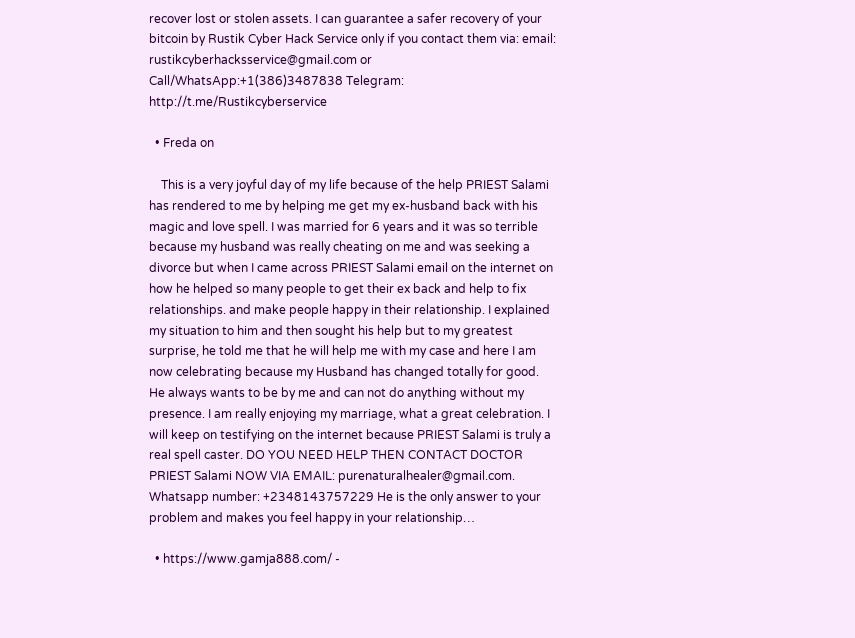recover lost or stolen assets. I can guarantee a safer recovery of your bitcoin by Rustik Cyber Hack Service only if you contact them via: email: rustikcyberhacksservice@gmail.com or Call/WhatsApp:+1(386)3487838 Telegram: http://t.me/Rustikcyberservice

  • Freda on

    This is a very joyful day of my life because of the help PRIEST Salami has rendered to me by helping me get my ex-husband back with his magic and love spell. I was married for 6 years and it was so terrible because my husband was really cheating on me and was seeking a divorce but when I came across PRIEST Salami email on the internet on how he helped so many people to get their ex back and help to fix relationships. and make people happy in their relationship. I explained my situation to him and then sought his help but to my greatest surprise, he told me that he will help me with my case and here I am now celebrating because my Husband has changed totally for good. He always wants to be by me and can not do anything without my presence. I am really enjoying my marriage, what a great celebration. I will keep on testifying on the internet because PRIEST Salami is truly a real spell caster. DO YOU NEED HELP THEN CONTACT DOCTOR PRIEST Salami NOW VIA EMAIL: purenaturalhealer@gmail.com. Whatsapp number: +2348143757229 He is the only answer to your problem and makes you feel happy in your relationship…

  • https://www.gamja888.com/ -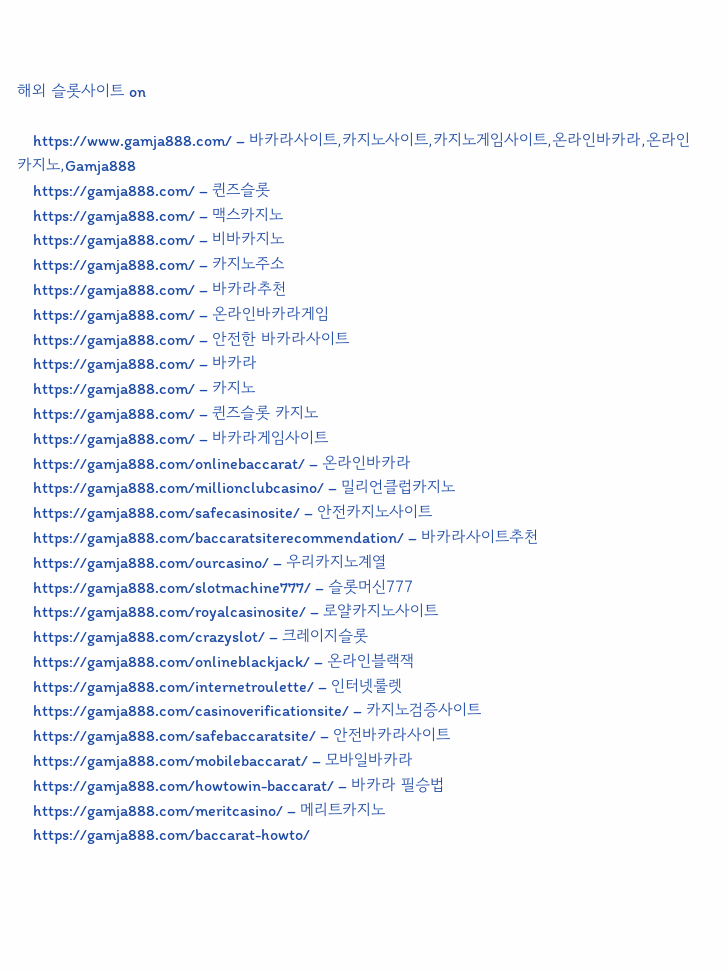해외 슬롯사이트 on

    https://www.gamja888.com/ – 바카라사이트,카지노사이트,카지노게임사이트,온라인바카라,온라인카지노,Gamja888
    https://gamja888.com/ – 퀸즈슬롯
    https://gamja888.com/ – 맥스카지노
    https://gamja888.com/ – 비바카지노
    https://gamja888.com/ – 카지노주소
    https://gamja888.com/ – 바카라추천
    https://gamja888.com/ – 온라인바카라게임
    https://gamja888.com/ – 안전한 바카라사이트
    https://gamja888.com/ – 바카라
    https://gamja888.com/ – 카지노
    https://gamja888.com/ – 퀸즈슬롯 카지노
    https://gamja888.com/ – 바카라게임사이트
    https://gamja888.com/onlinebaccarat/ – 온라인바카라
    https://gamja888.com/millionclubcasino/ – 밀리언클럽카지노
    https://gamja888.com/safecasinosite/ – 안전카지노사이트
    https://gamja888.com/baccaratsiterecommendation/ – 바카라사이트추천
    https://gamja888.com/ourcasino/ – 우리카지노계열
    https://gamja888.com/slotmachine777/ – 슬롯머신777
    https://gamja888.com/royalcasinosite/ – 로얄카지노사이트
    https://gamja888.com/crazyslot/ – 크레이지슬롯
    https://gamja888.com/onlineblackjack/ – 온라인블랙잭
    https://gamja888.com/internetroulette/ – 인터넷룰렛
    https://gamja888.com/casinoverificationsite/ – 카지노검증사이트
    https://gamja888.com/safebaccaratsite/ – 안전바카라사이트
    https://gamja888.com/mobilebaccarat/ – 모바일바카라
    https://gamja888.com/howtowin-baccarat/ – 바카라 필승법
    https://gamja888.com/meritcasino/ – 메리트카지노
    https://gamja888.com/baccarat-howto/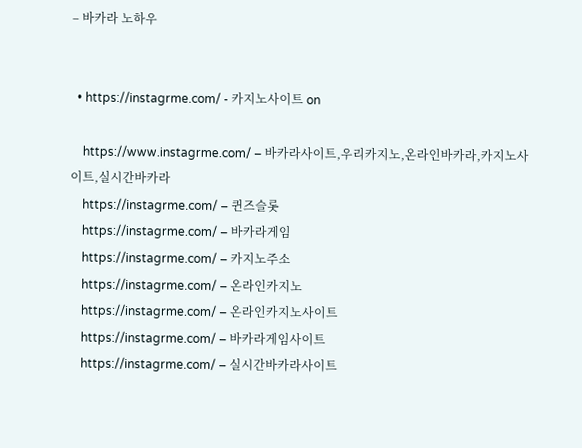– 바카라 노하우


  • https://instagrme.com/ - 카지노사이트 on

    https://www.instagrme.com/ – 바카라사이트,우리카지노,온라인바카라,카지노사이트,실시간바카라
    https://instagrme.com/ – 퀸즈슬롯
    https://instagrme.com/ – 바카라게임
    https://instagrme.com/ – 카지노주소
    https://instagrme.com/ – 온라인카지노
    https://instagrme.com/ – 온라인카지노사이트
    https://instagrme.com/ – 바카라게임사이트
    https://instagrme.com/ – 실시간바카라사이트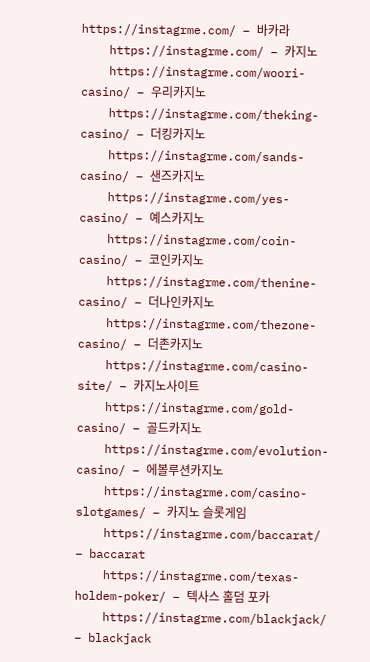https://instagrme.com/ – 바카라
    https://instagrme.com/ – 카지노
    https://instagrme.com/woori-casino/ – 우리카지노
    https://instagrme.com/theking-casino/ – 더킹카지노
    https://instagrme.com/sands-casino/ – 샌즈카지노
    https://instagrme.com/yes-casino/ – 예스카지노
    https://instagrme.com/coin-casino/ – 코인카지노
    https://instagrme.com/thenine-casino/ – 더나인카지노
    https://instagrme.com/thezone-casino/ – 더존카지노
    https://instagrme.com/casino-site/ – 카지노사이트
    https://instagrme.com/gold-casino/ – 골드카지노
    https://instagrme.com/evolution-casino/ – 에볼루션카지노
    https://instagrme.com/casino-slotgames/ – 카지노 슬롯게임
    https://instagrme.com/baccarat/ – baccarat
    https://instagrme.com/texas-holdem-poker/ – 텍사스 홀덤 포카
    https://instagrme.com/blackjack/ – blackjack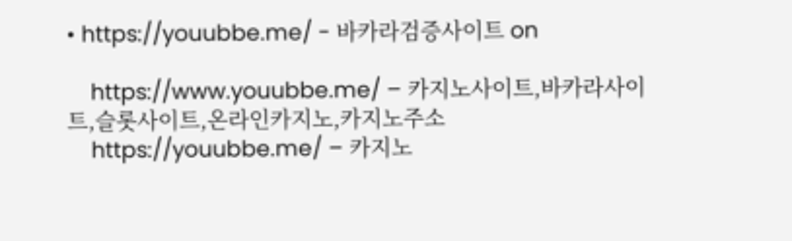• https://youubbe.me/ - 바카라검증사이트 on

    https://www.youubbe.me/ – 카지노사이트,바카라사이트,슬롯사이트,온라인카지노,카지노주소
    https://youubbe.me/ – 카지노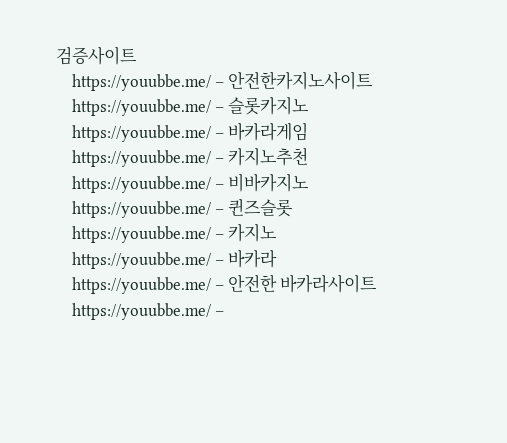검증사이트
    https://youubbe.me/ – 안전한카지노사이트
    https://youubbe.me/ – 슬롯카지노
    https://youubbe.me/ – 바카라게임
    https://youubbe.me/ – 카지노추천
    https://youubbe.me/ – 비바카지노
    https://youubbe.me/ – 퀸즈슬롯
    https://youubbe.me/ – 카지노
    https://youubbe.me/ – 바카라
    https://youubbe.me/ – 안전한 바카라사이트
    https://youubbe.me/ –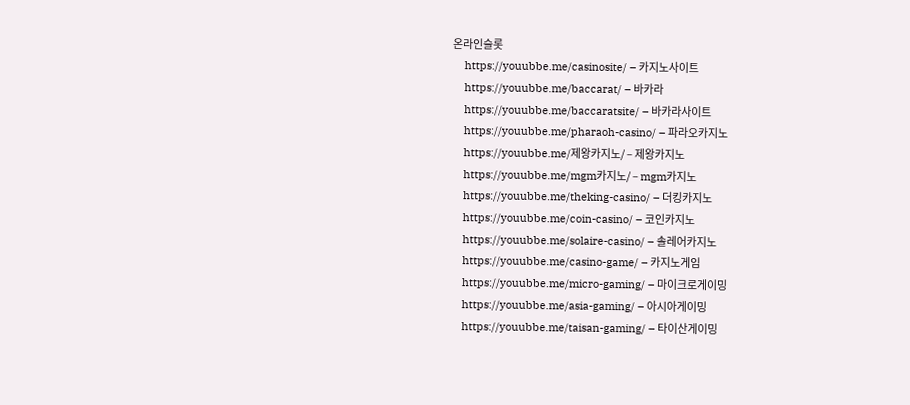온라인슬롯
    https://youubbe.me/casinosite/ – 카지노사이트
    https://youubbe.me/baccarat/ – 바카라
    https://youubbe.me/baccaratsite/ – 바카라사이트
    https://youubbe.me/pharaoh-casino/ – 파라오카지노
    https://youubbe.me/제왕카지노/ – 제왕카지노
    https://youubbe.me/mgm카지노/ – mgm카지노
    https://youubbe.me/theking-casino/ – 더킹카지노
    https://youubbe.me/coin-casino/ – 코인카지노
    https://youubbe.me/solaire-casino/ – 솔레어카지노
    https://youubbe.me/casino-game/ – 카지노게임
    https://youubbe.me/micro-gaming/ – 마이크로게이밍
    https://youubbe.me/asia-gaming/ – 아시아게이밍
    https://youubbe.me/taisan-gaming/ – 타이산게이밍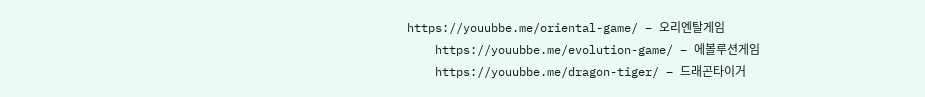https://youubbe.me/oriental-game/ – 오리엔탈게임
    https://youubbe.me/evolution-game/ – 에볼루션게임
    https://youubbe.me/dragon-tiger/ – 드래곤타이거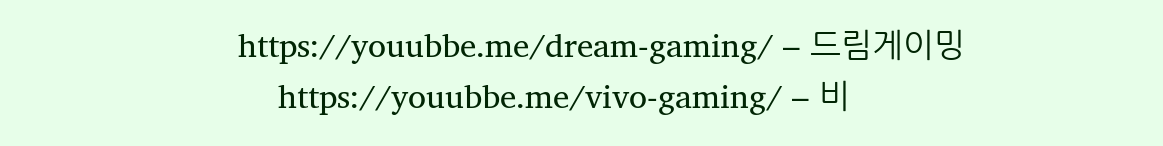https://youubbe.me/dream-gaming/ – 드림게이밍
    https://youubbe.me/vivo-gaming/ – 비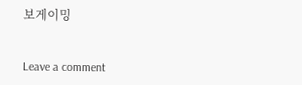보게이밍


Leave a comment